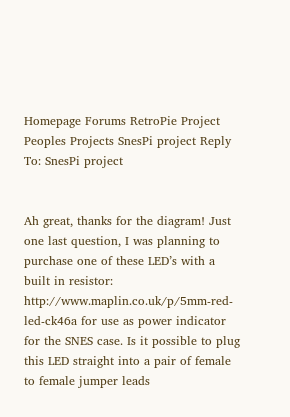Homepage Forums RetroPie Project Peoples Projects SnesPi project Reply To: SnesPi project


Ah great, thanks for the diagram! Just one last question, I was planning to purchase one of these LED’s with a built in resistor: http://www.maplin.co.uk/p/5mm-red-led-ck46a for use as power indicator for the SNES case. Is it possible to plug this LED straight into a pair of female to female jumper leads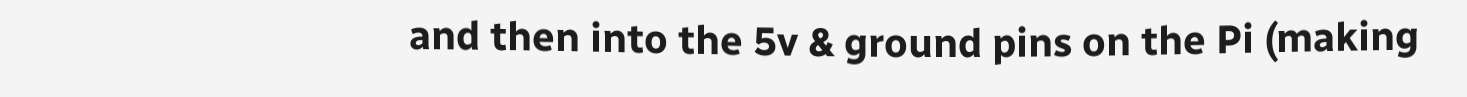and then into the 5v & ground pins on the Pi (making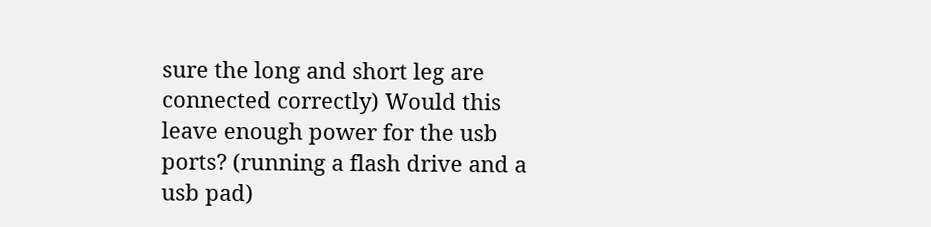sure the long and short leg are connected correctly) Would this leave enough power for the usb ports? (running a flash drive and a usb pad)